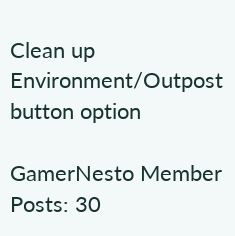Clean up Environment/Outpost button option

GamerNesto Member Posts: 30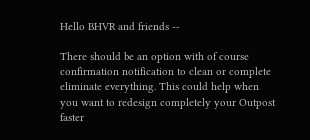Hello BHVR and friends --

There should be an option with of course confirmation notification to clean or complete eliminate everything. This could help when you want to redesign completely your Outpost faster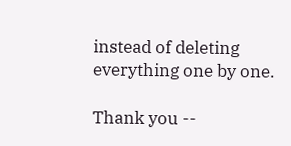instead of deleting everything one by one.

Thank you --